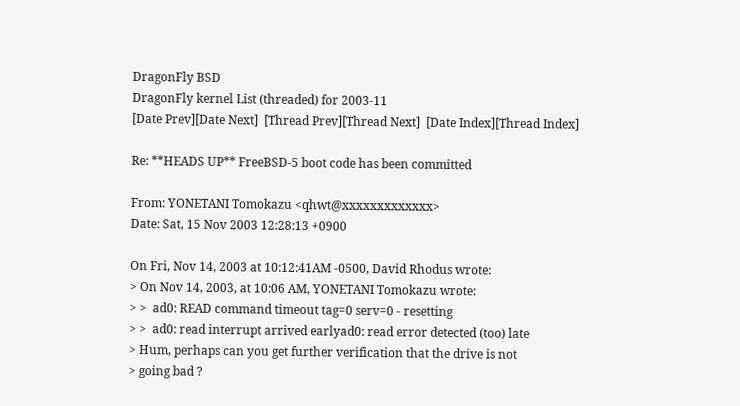DragonFly BSD
DragonFly kernel List (threaded) for 2003-11
[Date Prev][Date Next]  [Thread Prev][Thread Next]  [Date Index][Thread Index]

Re: **HEADS UP** FreeBSD-5 boot code has been committed

From: YONETANI Tomokazu <qhwt@xxxxxxxxxxxxx>
Date: Sat, 15 Nov 2003 12:28:13 +0900

On Fri, Nov 14, 2003 at 10:12:41AM -0500, David Rhodus wrote:
> On Nov 14, 2003, at 10:06 AM, YONETANI Tomokazu wrote:
> >  ad0: READ command timeout tag=0 serv=0 - resetting
> >  ad0: read interrupt arrived earlyad0: read error detected (too) late
> Hum, perhaps can you get further verification that the drive is not
> going bad ?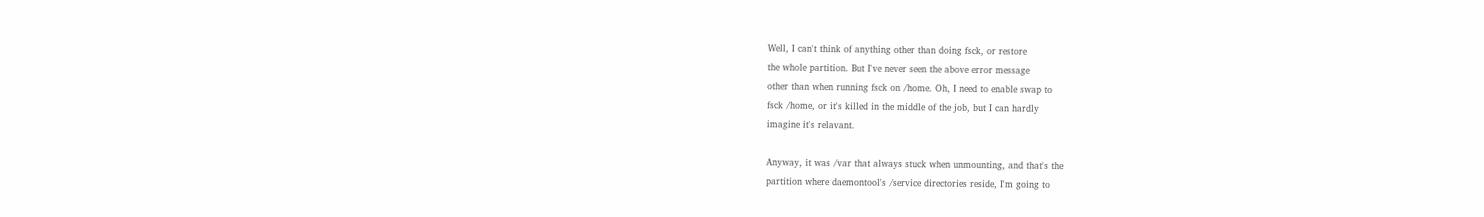Well, I can't think of anything other than doing fsck, or restore
the whole partition. But I've never seen the above error message
other than when running fsck on /home. Oh, I need to enable swap to
fsck /home, or it's killed in the middle of the job, but I can hardly
imagine it's relavant.

Anyway, it was /var that always stuck when unmounting, and that's the
partition where daemontool's /service directories reside, I'm going to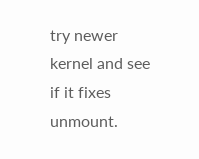try newer kernel and see if it fixes unmount.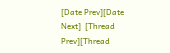[Date Prev][Date Next]  [Thread Prev][Thread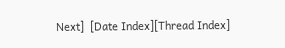Next]  [Date Index][Thread Index]